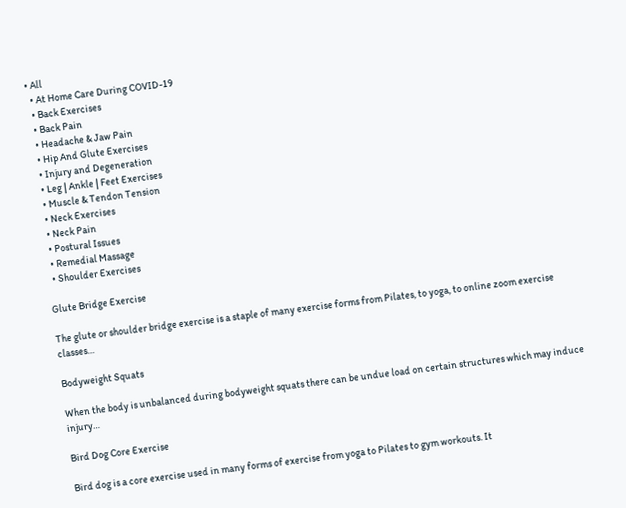• All
  • At Home Care During COVID-19
  • Back Exercises
  • Back Pain
  • Headache & Jaw Pain
  • Hip And Glute Exercises
  • Injury and Degeneration
  • Leg | Ankle | Feet Exercises
  • Muscle & Tendon Tension
  • Neck Exercises
  • Neck Pain
  • Postural Issues
  • Remedial Massage
  • Shoulder Exercises

Glute Bridge Exercise

The glute or shoulder bridge exercise is a staple of many exercise forms from Pilates, to yoga, to online zoom exercise classes…

Bodyweight Squats

When the body is unbalanced during bodyweight squats there can be undue load on certain structures which may induce injury…

Bird Dog Core Exercise

Bird dog is a core exercise used in many forms of exercise from yoga to Pilates to gym workouts. It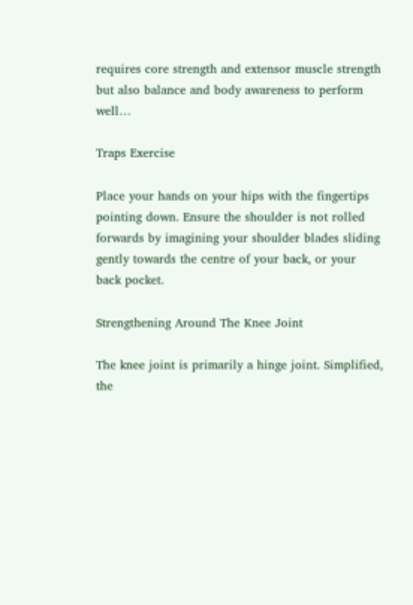requires core strength and extensor muscle strength but also balance and body awareness to perform well…

Traps Exercise

Place your hands on your hips with the fingertips pointing down. Ensure the shoulder is not rolled forwards by imagining your shoulder blades sliding gently towards the centre of your back, or your back pocket.

Strengthening Around The Knee Joint

The knee joint is primarily a hinge joint. Simplified, the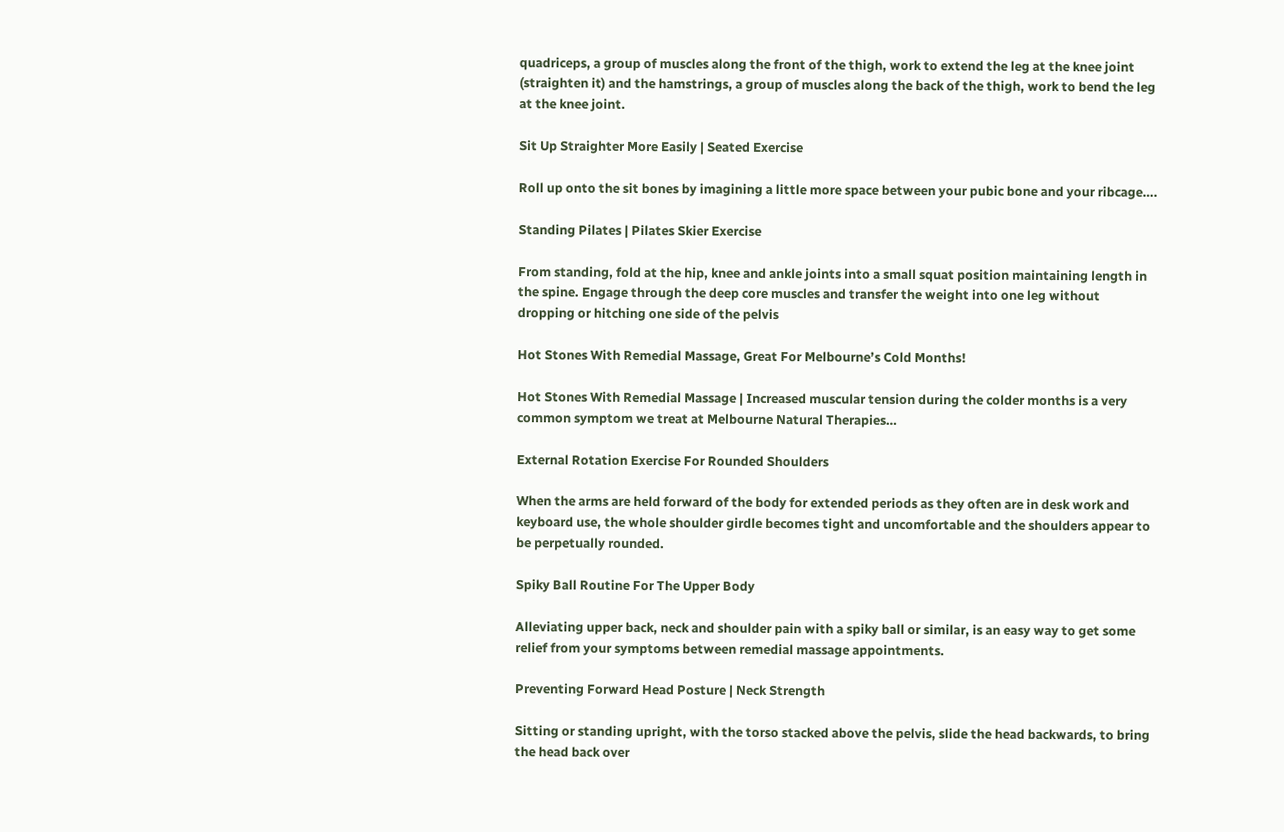quadriceps, a group of muscles along the front of the thigh, work to extend the leg at the knee joint (straighten it) and the hamstrings, a group of muscles along the back of the thigh, work to bend the leg at the knee joint.

Sit Up Straighter More Easily | Seated Exercise

Roll up onto the sit bones by imagining a little more space between your pubic bone and your ribcage….

Standing Pilates | Pilates Skier Exercise

From standing, fold at the hip, knee and ankle joints into a small squat position maintaining length in the spine. Engage through the deep core muscles and transfer the weight into one leg without dropping or hitching one side of the pelvis

Hot Stones With Remedial Massage, Great For Melbourne’s Cold Months!

Hot Stones With Remedial Massage | Increased muscular tension during the colder months is a very common symptom we treat at Melbourne Natural Therapies…

External Rotation Exercise For Rounded Shoulders

When the arms are held forward of the body for extended periods as they often are in desk work and keyboard use, the whole shoulder girdle becomes tight and uncomfortable and the shoulders appear to be perpetually rounded.

Spiky Ball Routine For The Upper Body

Alleviating upper back, neck and shoulder pain with a spiky ball or similar, is an easy way to get some relief from your symptoms between remedial massage appointments.

Preventing Forward Head Posture | Neck Strength

Sitting or standing upright, with the torso stacked above the pelvis, slide the head backwards, to bring the head back over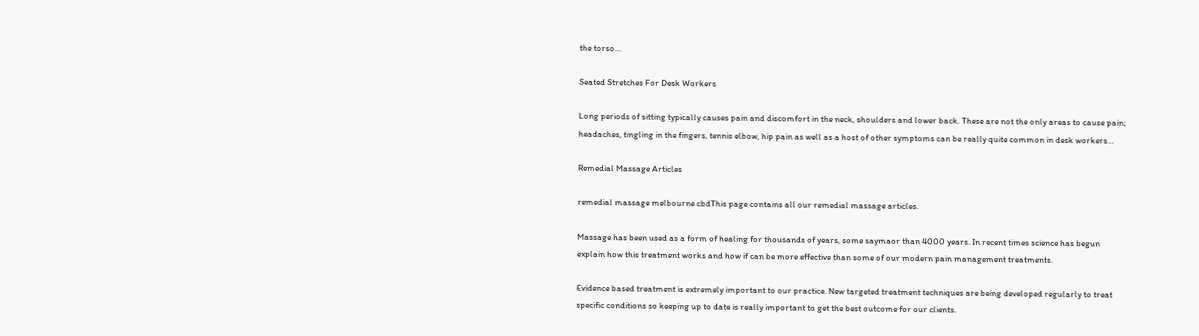the torso…

Seated Stretches For Desk Workers

Long periods of sitting typically causes pain and discomfort in the neck, shoulders and lower back. These are not the only areas to cause pain; headaches, tingling in the fingers, tennis elbow, hip pain as well as a host of other symptoms can be really quite common in desk workers…

Remedial Massage Articles

remedial massage melbourne cbdThis page contains all our remedial massage articles.

Massage has been used as a form of healing for thousands of years, some saymaor than 4000 years. In recent times science has begun explain how this treatment works and how if can be more effective than some of our modern pain management treatments.

Evidence based treatment is extremely important to our practice. New targeted treatment techniques are being developed regularly to treat specific conditions so keeping up to date is really important to get the best outcome for our clients.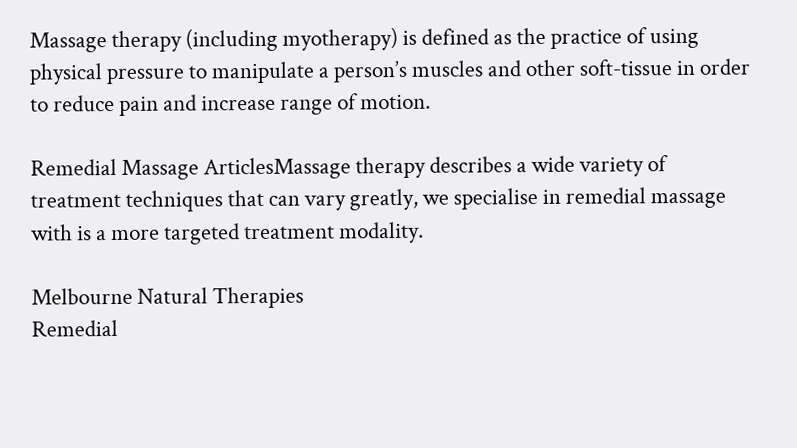Massage therapy (including myotherapy) is defined as the practice of using physical pressure to manipulate a person’s muscles and other soft-tissue in order to reduce pain and increase range of motion.

Remedial Massage ArticlesMassage therapy describes a wide variety of treatment techniques that can vary greatly, we specialise in remedial massage with is a more targeted treatment modality.

Melbourne Natural Therapies
Remedial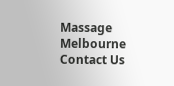Massage Melbourne
Contact Us